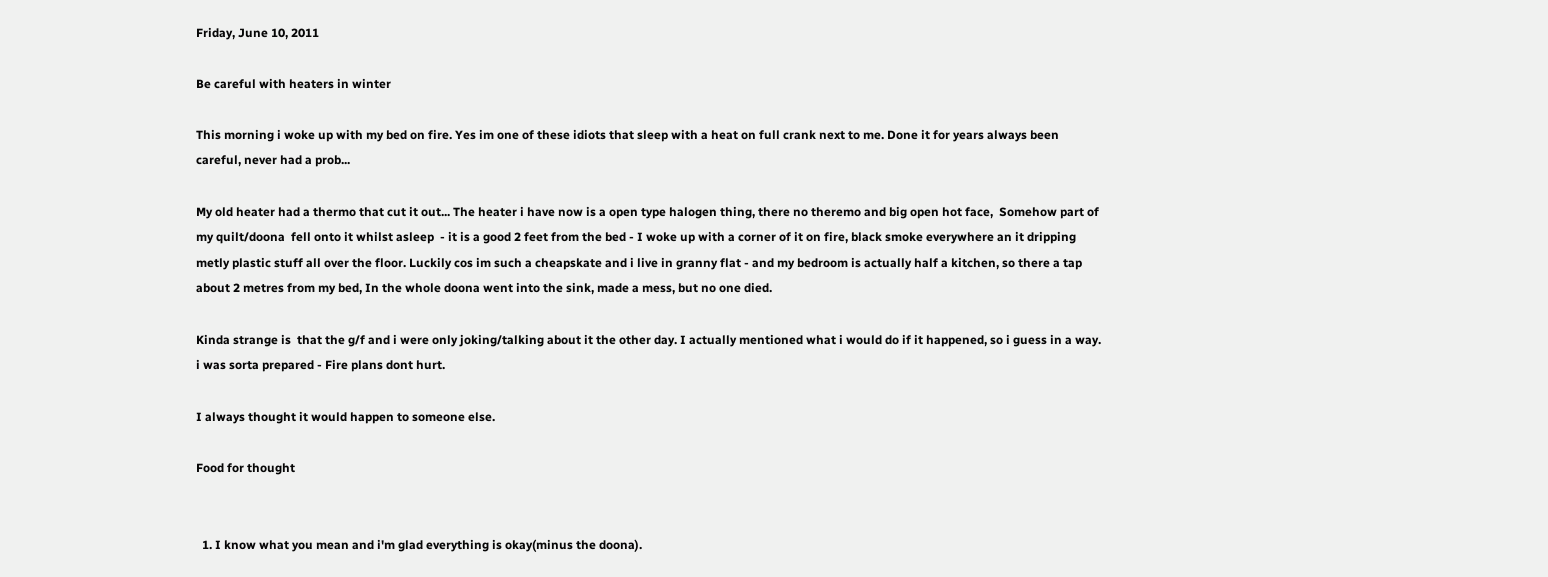Friday, June 10, 2011

Be careful with heaters in winter

This morning i woke up with my bed on fire. Yes im one of these idiots that sleep with a heat on full crank next to me. Done it for years always been careful, never had a prob...

My old heater had a thermo that cut it out... The heater i have now is a open type halogen thing, there no theremo and big open hot face,  Somehow part of my quilt/doona  fell onto it whilst asleep  - it is a good 2 feet from the bed - I woke up with a corner of it on fire, black smoke everywhere an it dripping metly plastic stuff all over the floor. Luckily cos im such a cheapskate and i live in granny flat - and my bedroom is actually half a kitchen, so there a tap about 2 metres from my bed, In the whole doona went into the sink, made a mess, but no one died.

Kinda strange is  that the g/f and i were only joking/talking about it the other day. I actually mentioned what i would do if it happened, so i guess in a way. i was sorta prepared - Fire plans dont hurt.

I always thought it would happen to someone else.

Food for thought


  1. I know what you mean and i'm glad everything is okay(minus the doona).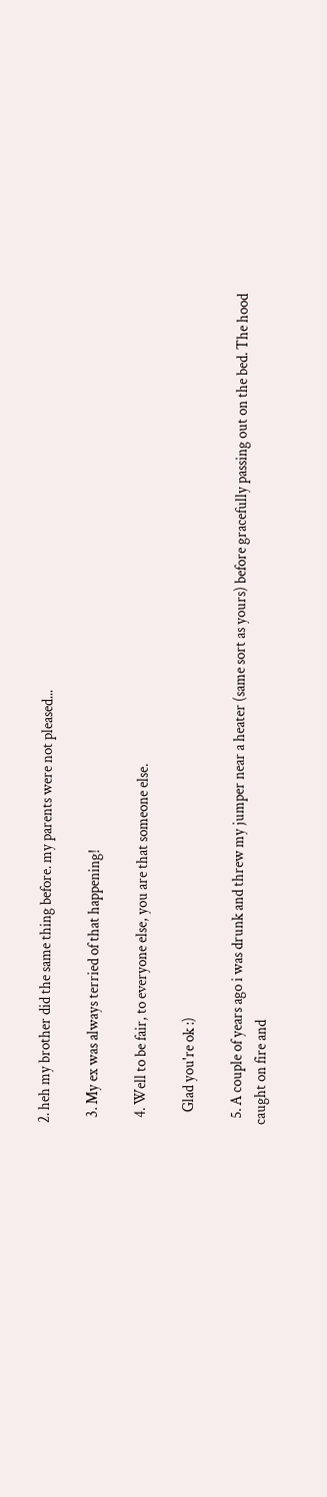2. heh my brother did the same thing before. my parents were not pleased...

  3. My ex was always terried of that happening!

  4. Well to be fair, to everyone else, you are that someone else.

    Glad you're ok :)

  5. A couple of years ago i was drunk and threw my jumper near a heater (same sort as yours) before gracefully passing out on the bed. The hood caught on fire and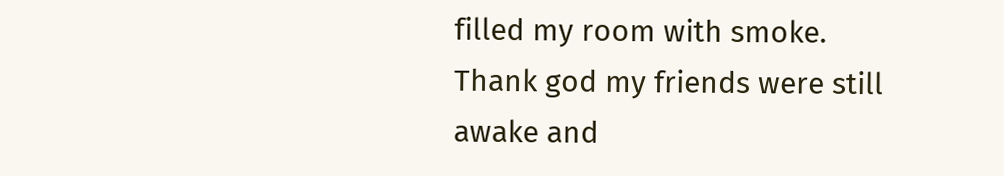filled my room with smoke. Thank god my friends were still awake and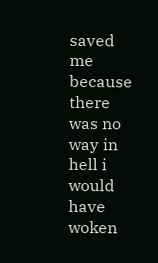saved me because there was no way in hell i would have woken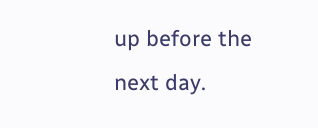up before the next day.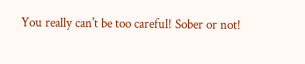You really can't be too careful! Sober or not!